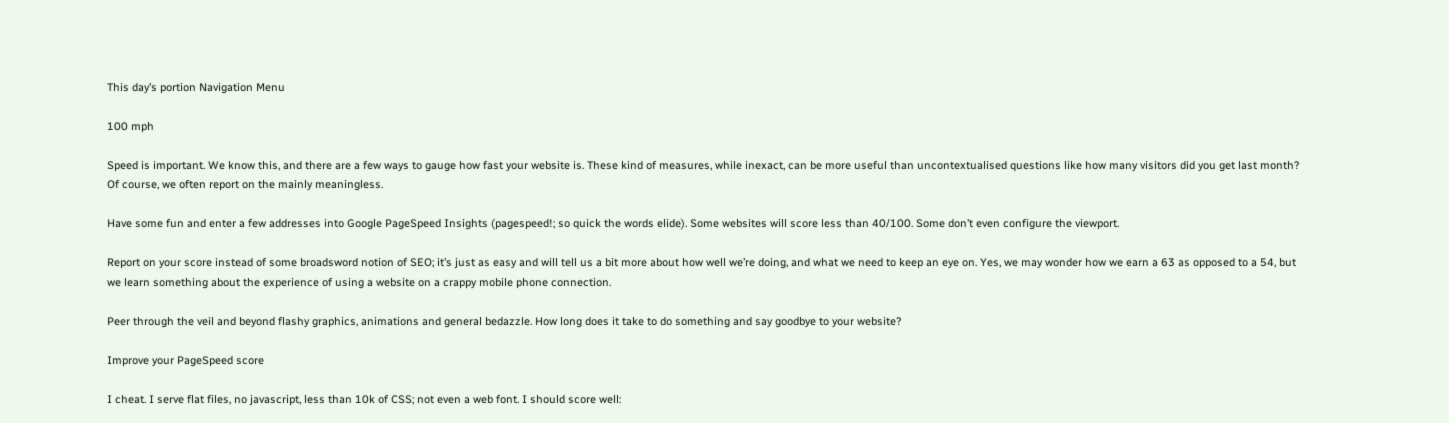This day’s portion Navigation Menu

100 mph

Speed is important. We know this, and there are a few ways to gauge how fast your website is. These kind of measures, while inexact, can be more useful than uncontextualised questions like how many visitors did you get last month? Of course, we often report on the mainly meaningless.

Have some fun and enter a few addresses into Google PageSpeed Insights (pagespeed!; so quick the words elide). Some websites will score less than 40/100. Some don’t even configure the viewport.

Report on your score instead of some broadsword notion of SEO; it’s just as easy and will tell us a bit more about how well we’re doing, and what we need to keep an eye on. Yes, we may wonder how we earn a 63 as opposed to a 54, but we learn something about the experience of using a website on a crappy mobile phone connection.

Peer through the veil and beyond flashy graphics, animations and general bedazzle. How long does it take to do something and say goodbye to your website?

Improve your PageSpeed score

I cheat. I serve flat files, no javascript, less than 10k of CSS; not even a web font. I should score well: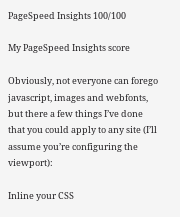PageSpeed Insights 100/100

My PageSpeed Insights score

Obviously, not everyone can forego javascript, images and webfonts, but there a few things I’ve done that you could apply to any site (I’ll assume you’re configuring the viewport):

Inline your CSS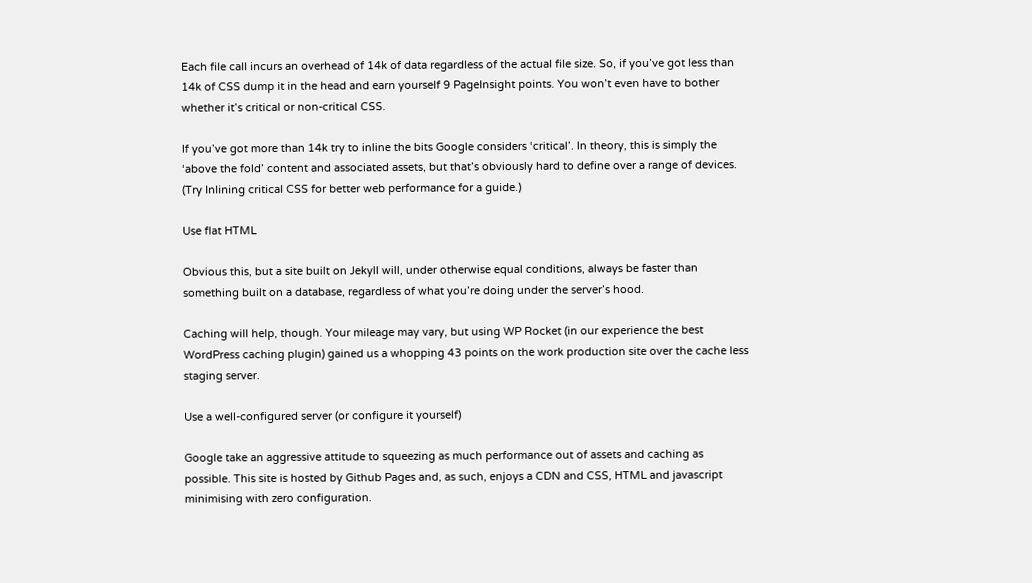Each file call incurs an overhead of 14k of data regardless of the actual file size. So, if you’ve got less than 14k of CSS dump it in the head and earn yourself 9 PageInsight points. You won’t even have to bother whether it’s critical or non-critical CSS.

If you’ve got more than 14k try to inline the bits Google considers ‘critical’. In theory, this is simply the ‘above the fold’ content and associated assets, but that’s obviously hard to define over a range of devices. (Try Inlining critical CSS for better web performance for a guide.)

Use flat HTML

Obvious this, but a site built on Jekyll will, under otherwise equal conditions, always be faster than something built on a database, regardless of what you’re doing under the server’s hood.

Caching will help, though. Your mileage may vary, but using WP Rocket (in our experience the best WordPress caching plugin) gained us a whopping 43 points on the work production site over the cache less staging server.

Use a well-configured server (or configure it yourself)

Google take an aggressive attitude to squeezing as much performance out of assets and caching as possible. This site is hosted by Github Pages and, as such, enjoys a CDN and CSS, HTML and javascript minimising with zero configuration.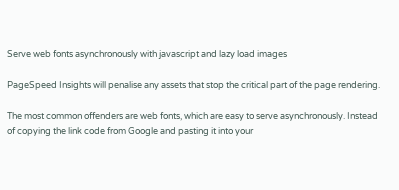Serve web fonts asynchronously with javascript and lazy load images

PageSpeed Insights will penalise any assets that stop the critical part of the page rendering.

The most common offenders are web fonts, which are easy to serve asynchronously. Instead of copying the link code from Google and pasting it into your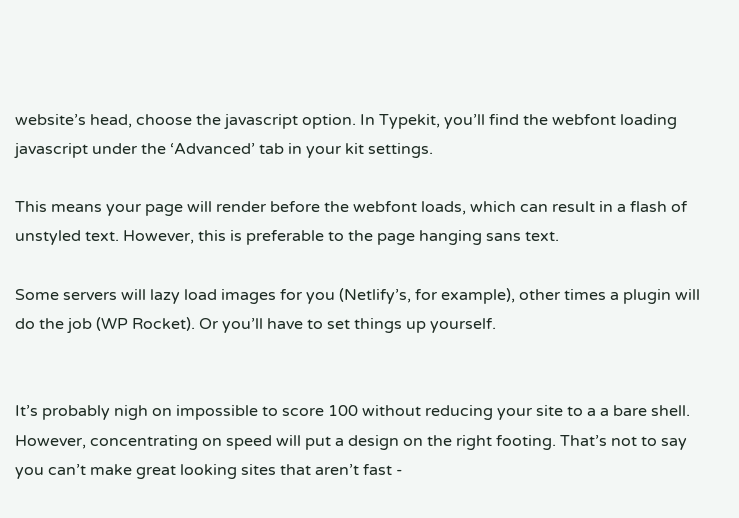website’s head, choose the javascript option. In Typekit, you’ll find the webfont loading javascript under the ‘Advanced’ tab in your kit settings.

This means your page will render before the webfont loads, which can result in a flash of unstyled text. However, this is preferable to the page hanging sans text.

Some servers will lazy load images for you (Netlify’s, for example), other times a plugin will do the job (WP Rocket). Or you’ll have to set things up yourself.


It’s probably nigh on impossible to score 100 without reducing your site to a a bare shell. However, concentrating on speed will put a design on the right footing. That’s not to say you can’t make great looking sites that aren’t fast -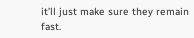it’ll just make sure they remain fast.